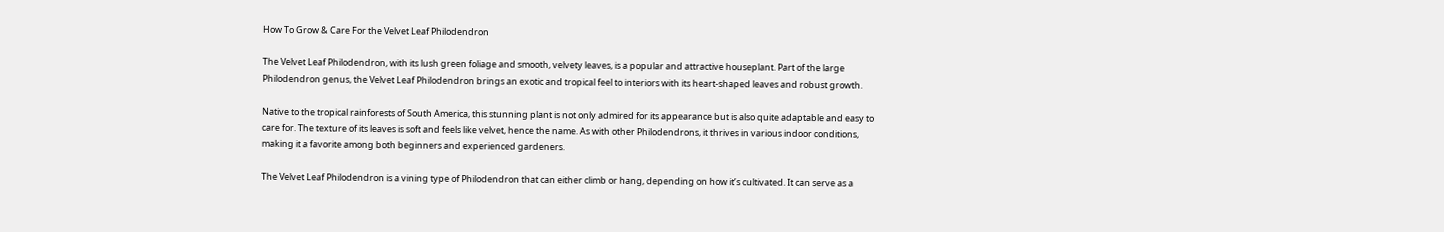How To Grow & Care For the Velvet Leaf Philodendron

The Velvet Leaf Philodendron, with its lush green foliage and smooth, velvety leaves, is a popular and attractive houseplant. Part of the large Philodendron genus, the Velvet Leaf Philodendron brings an exotic and tropical feel to interiors with its heart-shaped leaves and robust growth.

Native to the tropical rainforests of South America, this stunning plant is not only admired for its appearance but is also quite adaptable and easy to care for. The texture of its leaves is soft and feels like velvet, hence the name. As with other Philodendrons, it thrives in various indoor conditions, making it a favorite among both beginners and experienced gardeners.

The Velvet Leaf Philodendron is a vining type of Philodendron that can either climb or hang, depending on how it’s cultivated. It can serve as a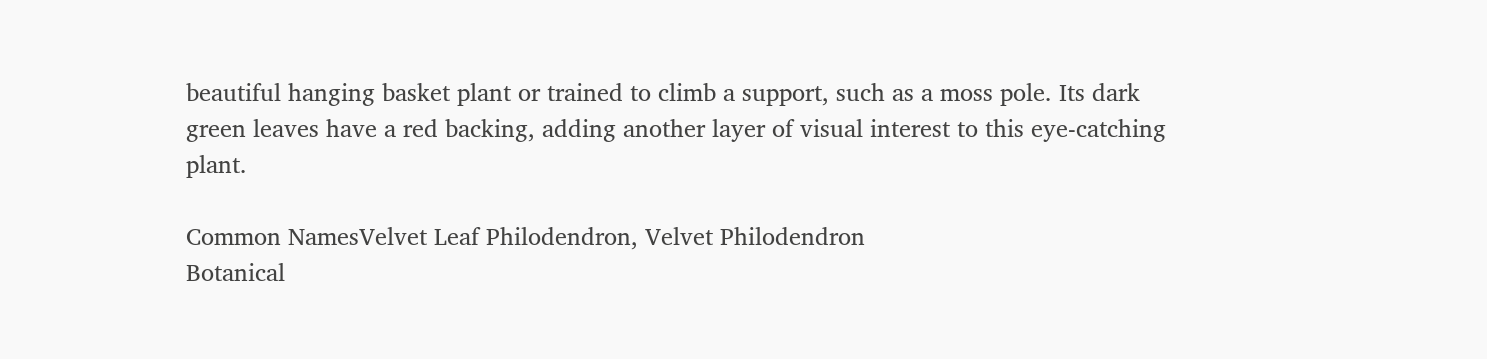beautiful hanging basket plant or trained to climb a support, such as a moss pole. Its dark green leaves have a red backing, adding another layer of visual interest to this eye-catching plant.

Common NamesVelvet Leaf Philodendron, Velvet Philodendron
Botanical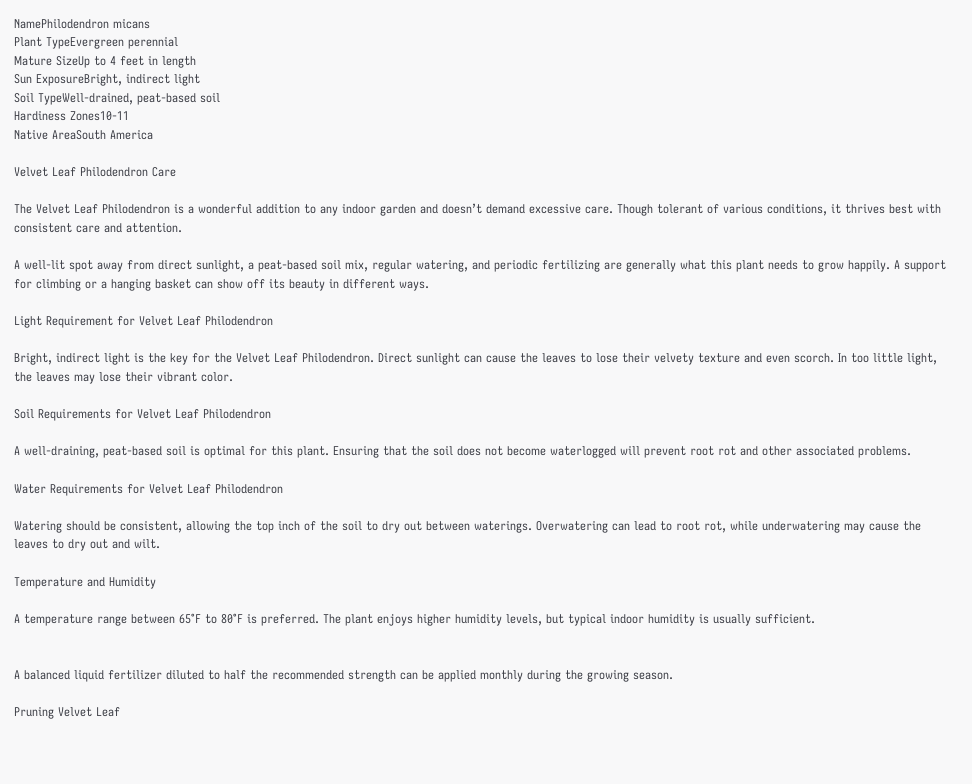NamePhilodendron micans
Plant TypeEvergreen perennial
Mature SizeUp to 4 feet in length
Sun ExposureBright, indirect light
Soil TypeWell-drained, peat-based soil
Hardiness Zones10-11
Native AreaSouth America

Velvet Leaf Philodendron Care

The Velvet Leaf Philodendron is a wonderful addition to any indoor garden and doesn’t demand excessive care. Though tolerant of various conditions, it thrives best with consistent care and attention.

A well-lit spot away from direct sunlight, a peat-based soil mix, regular watering, and periodic fertilizing are generally what this plant needs to grow happily. A support for climbing or a hanging basket can show off its beauty in different ways.

Light Requirement for Velvet Leaf Philodendron

Bright, indirect light is the key for the Velvet Leaf Philodendron. Direct sunlight can cause the leaves to lose their velvety texture and even scorch. In too little light, the leaves may lose their vibrant color.

Soil Requirements for Velvet Leaf Philodendron

A well-draining, peat-based soil is optimal for this plant. Ensuring that the soil does not become waterlogged will prevent root rot and other associated problems.

Water Requirements for Velvet Leaf Philodendron

Watering should be consistent, allowing the top inch of the soil to dry out between waterings. Overwatering can lead to root rot, while underwatering may cause the leaves to dry out and wilt.

Temperature and Humidity

A temperature range between 65°F to 80°F is preferred. The plant enjoys higher humidity levels, but typical indoor humidity is usually sufficient.


A balanced liquid fertilizer diluted to half the recommended strength can be applied monthly during the growing season.

Pruning Velvet Leaf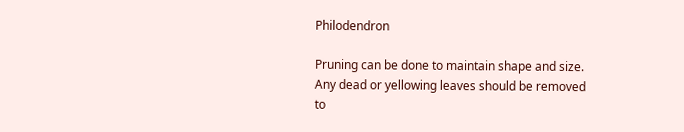Philodendron

Pruning can be done to maintain shape and size. Any dead or yellowing leaves should be removed to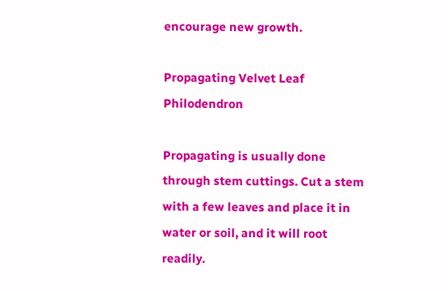encourage new growth.

Propagating Velvet Leaf Philodendron

Propagating is usually done through stem cuttings. Cut a stem with a few leaves and place it in water or soil, and it will root readily.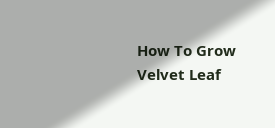How To Grow Velvet Leaf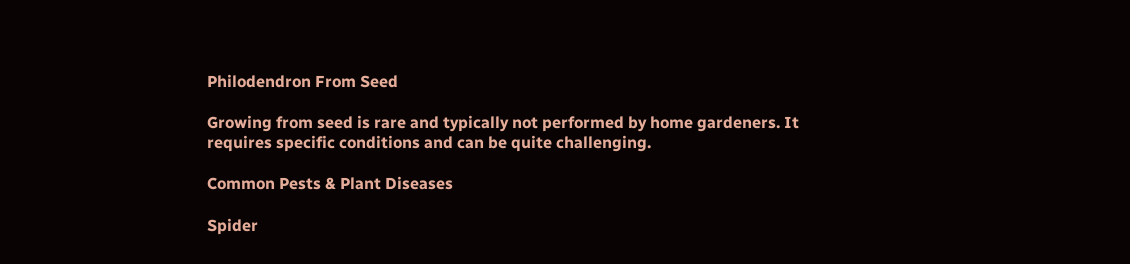Philodendron From Seed

Growing from seed is rare and typically not performed by home gardeners. It requires specific conditions and can be quite challenging.

Common Pests & Plant Diseases

Spider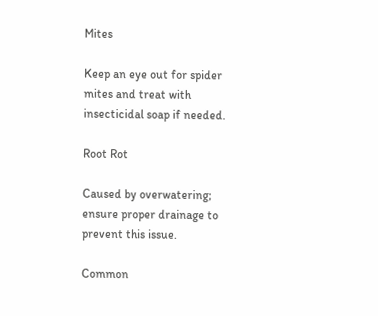Mites

Keep an eye out for spider mites and treat with insecticidal soap if needed.

Root Rot

Caused by overwatering; ensure proper drainage to prevent this issue.

Common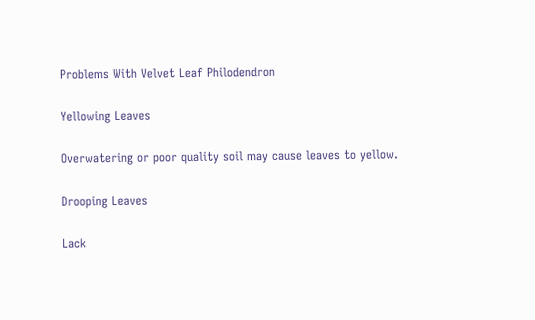Problems With Velvet Leaf Philodendron

Yellowing Leaves

Overwatering or poor quality soil may cause leaves to yellow.

Drooping Leaves

Lack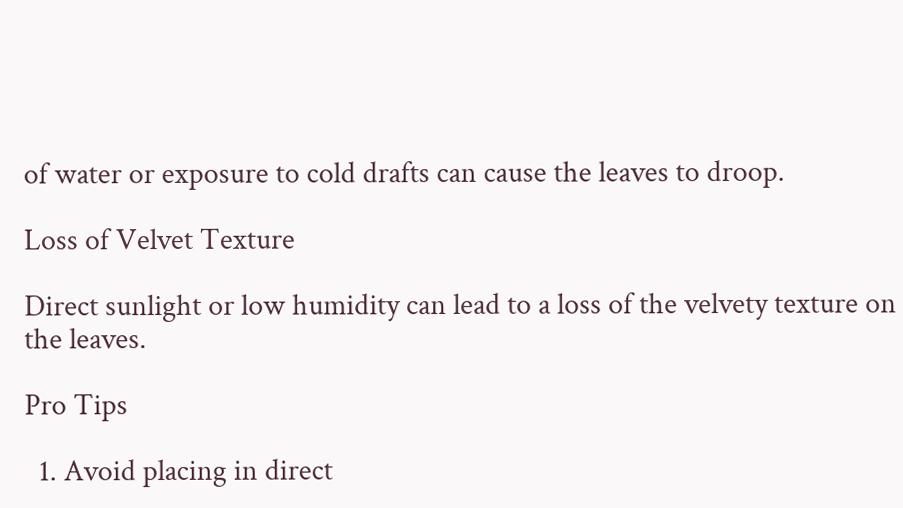of water or exposure to cold drafts can cause the leaves to droop.

Loss of Velvet Texture

Direct sunlight or low humidity can lead to a loss of the velvety texture on the leaves.

Pro Tips

  1. Avoid placing in direct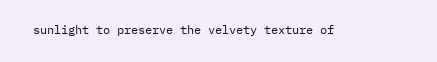sunlight to preserve the velvety texture of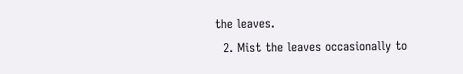the leaves.
  2. Mist the leaves occasionally to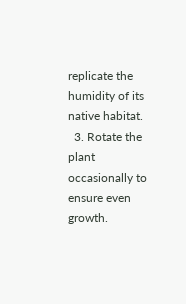replicate the humidity of its native habitat.
  3. Rotate the plant occasionally to ensure even growth.